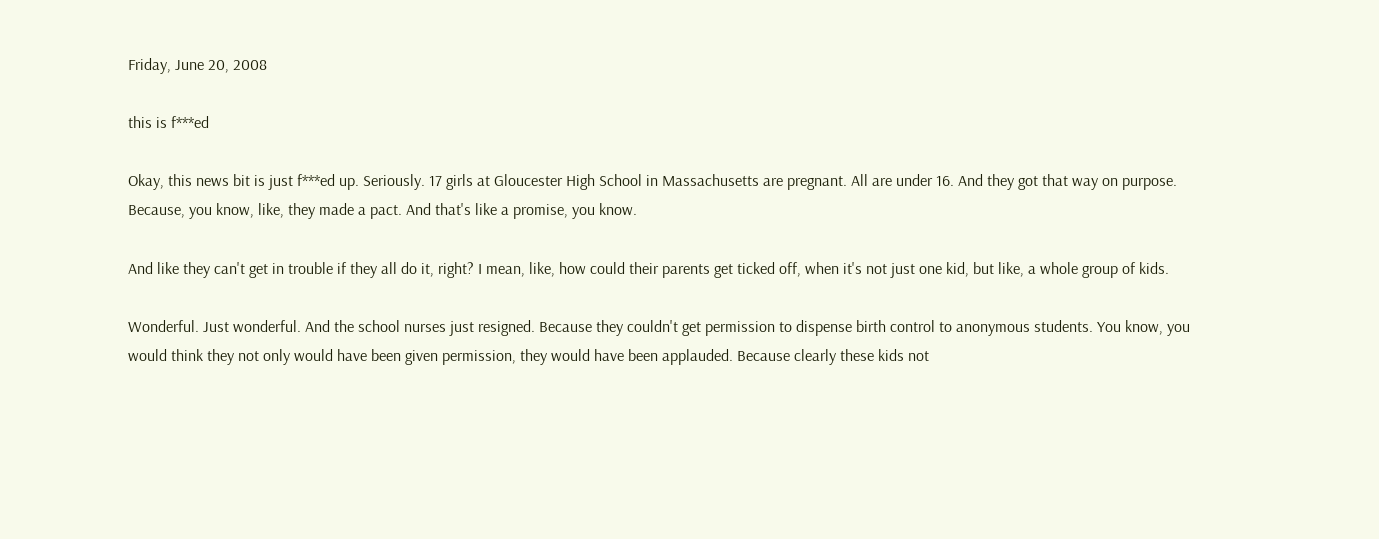Friday, June 20, 2008

this is f***ed

Okay, this news bit is just f***ed up. Seriously. 17 girls at Gloucester High School in Massachusetts are pregnant. All are under 16. And they got that way on purpose. Because, you know, like, they made a pact. And that's like a promise, you know.

And like they can't get in trouble if they all do it, right? I mean, like, how could their parents get ticked off, when it's not just one kid, but like, a whole group of kids.

Wonderful. Just wonderful. And the school nurses just resigned. Because they couldn't get permission to dispense birth control to anonymous students. You know, you would think they not only would have been given permission, they would have been applauded. Because clearly these kids not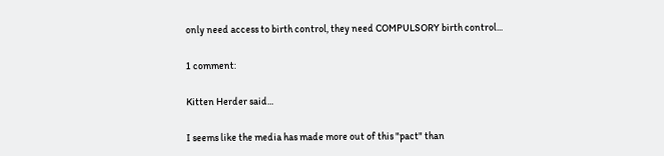only need access to birth control, they need COMPULSORY birth control...

1 comment:

Kitten Herder said...

I seems like the media has made more out of this "pact" than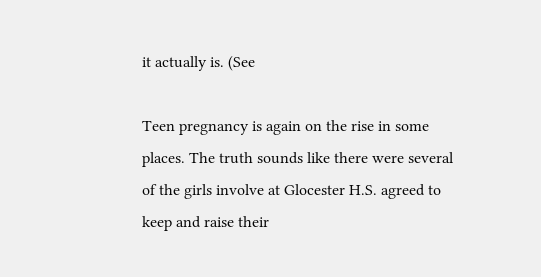it actually is. (See

Teen pregnancy is again on the rise in some places. The truth sounds like there were several of the girls involve at Glocester H.S. agreed to keep and raise their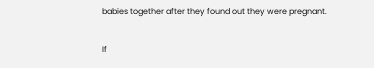babies together after they found out they were pregnant.

If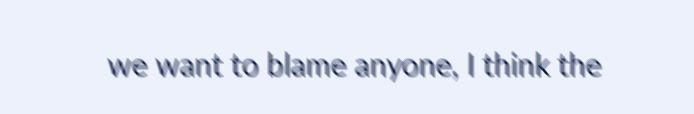we want to blame anyone, I think the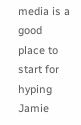media is a good place to start for hyping Jamie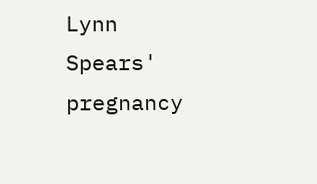Lynn Spears' pregnancy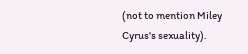(not to mention Miley Cyrus's sexuality).